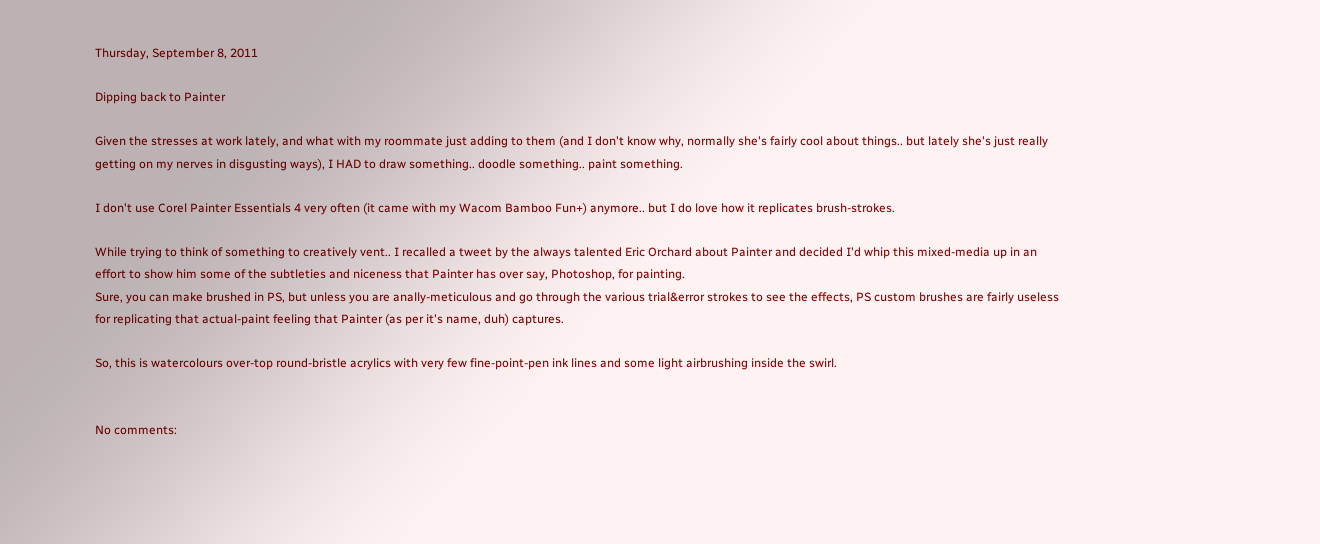Thursday, September 8, 2011

Dipping back to Painter

Given the stresses at work lately, and what with my roommate just adding to them (and I don't know why, normally she's fairly cool about things.. but lately she's just really getting on my nerves in disgusting ways), I HAD to draw something.. doodle something.. paint something.

I don't use Corel Painter Essentials 4 very often (it came with my Wacom Bamboo Fun+) anymore.. but I do love how it replicates brush-strokes.

While trying to think of something to creatively vent.. I recalled a tweet by the always talented Eric Orchard about Painter and decided I'd whip this mixed-media up in an effort to show him some of the subtleties and niceness that Painter has over say, Photoshop, for painting.
Sure, you can make brushed in PS, but unless you are anally-meticulous and go through the various trial&error strokes to see the effects, PS custom brushes are fairly useless for replicating that actual-paint feeling that Painter (as per it's name, duh) captures.

So, this is watercolours over-top round-bristle acrylics with very few fine-point-pen ink lines and some light airbrushing inside the swirl.


No comments: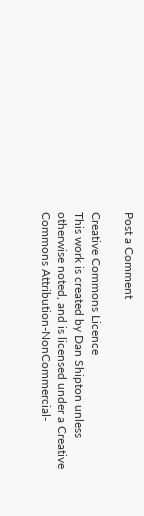Post a Comment

Creative Commons Licence
This work is created by Dan Shipton unless otherwise noted, and is licensed under a Creative Commons Attribution-NonCommercial-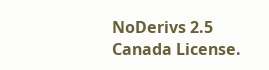NoDerivs 2.5 Canada License.